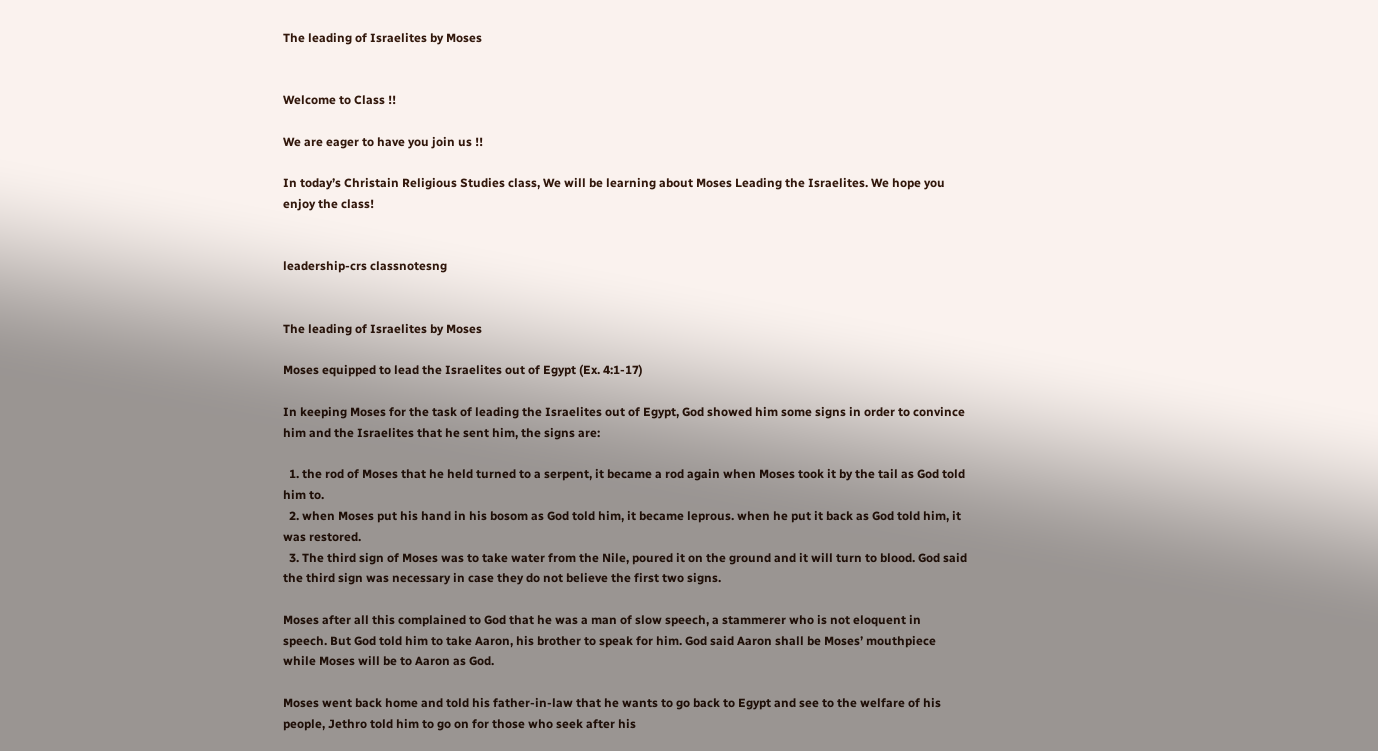The leading of Israelites by Moses


Welcome to Class !!

We are eager to have you join us !!

In today’s Christain Religious Studies class, We will be learning about Moses Leading the Israelites. We hope you enjoy the class!


leadership-crs classnotesng


The leading of Israelites by Moses

Moses equipped to lead the Israelites out of Egypt (Ex. 4:1-17)

In keeping Moses for the task of leading the Israelites out of Egypt, God showed him some signs in order to convince him and the Israelites that he sent him, the signs are:

  1. the rod of Moses that he held turned to a serpent, it became a rod again when Moses took it by the tail as God told him to.
  2. when Moses put his hand in his bosom as God told him, it became leprous. when he put it back as God told him, it was restored.
  3. The third sign of Moses was to take water from the Nile, poured it on the ground and it will turn to blood. God said the third sign was necessary in case they do not believe the first two signs.

Moses after all this complained to God that he was a man of slow speech, a stammerer who is not eloquent in speech. But God told him to take Aaron, his brother to speak for him. God said Aaron shall be Moses’ mouthpiece while Moses will be to Aaron as God.

Moses went back home and told his father-in-law that he wants to go back to Egypt and see to the welfare of his people, Jethro told him to go on for those who seek after his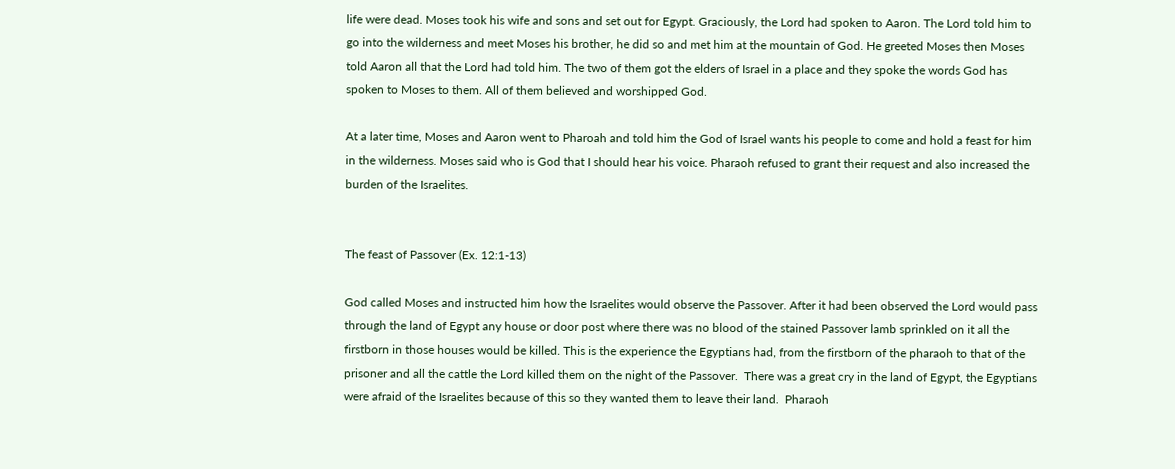life were dead. Moses took his wife and sons and set out for Egypt. Graciously, the Lord had spoken to Aaron. The Lord told him to go into the wilderness and meet Moses his brother, he did so and met him at the mountain of God. He greeted Moses then Moses told Aaron all that the Lord had told him. The two of them got the elders of Israel in a place and they spoke the words God has spoken to Moses to them. All of them believed and worshipped God.

At a later time, Moses and Aaron went to Pharoah and told him the God of Israel wants his people to come and hold a feast for him in the wilderness. Moses said who is God that I should hear his voice. Pharaoh refused to grant their request and also increased the burden of the Israelites.


The feast of Passover (Ex. 12:1-13)

God called Moses and instructed him how the Israelites would observe the Passover. After it had been observed the Lord would pass through the land of Egypt any house or door post where there was no blood of the stained Passover lamb sprinkled on it all the firstborn in those houses would be killed. This is the experience the Egyptians had, from the firstborn of the pharaoh to that of the prisoner and all the cattle the Lord killed them on the night of the Passover.  There was a great cry in the land of Egypt, the Egyptians were afraid of the Israelites because of this so they wanted them to leave their land.  Pharaoh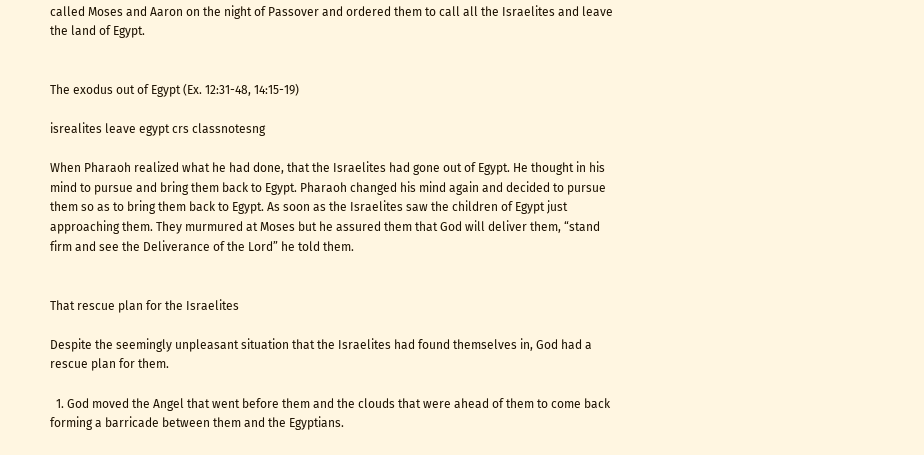called Moses and Aaron on the night of Passover and ordered them to call all the Israelites and leave the land of Egypt.


The exodus out of Egypt (Ex. 12:31-48, 14:15-19)

isrealites leave egypt crs classnotesng

When Pharaoh realized what he had done, that the Israelites had gone out of Egypt. He thought in his mind to pursue and bring them back to Egypt. Pharaoh changed his mind again and decided to pursue them so as to bring them back to Egypt. As soon as the Israelites saw the children of Egypt just approaching them. They murmured at Moses but he assured them that God will deliver them, “stand firm and see the Deliverance of the Lord” he told them.


That rescue plan for the Israelites

Despite the seemingly unpleasant situation that the Israelites had found themselves in, God had a rescue plan for them.

  1. God moved the Angel that went before them and the clouds that were ahead of them to come back forming a barricade between them and the Egyptians.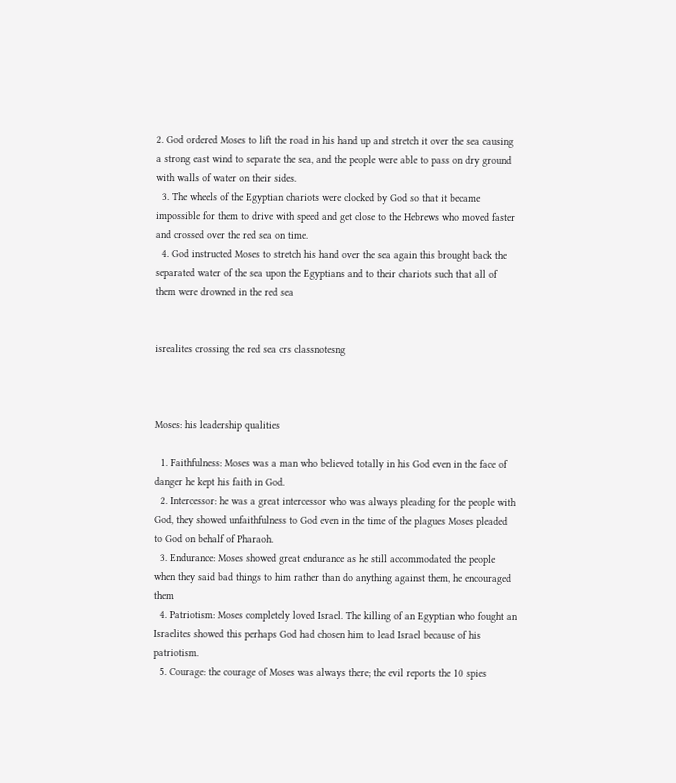2. God ordered Moses to lift the road in his hand up and stretch it over the sea causing a strong east wind to separate the sea, and the people were able to pass on dry ground with walls of water on their sides.
  3. The wheels of the Egyptian chariots were clocked by God so that it became impossible for them to drive with speed and get close to the Hebrews who moved faster and crossed over the red sea on time.
  4. God instructed Moses to stretch his hand over the sea again this brought back the separated water of the sea upon the Egyptians and to their chariots such that all of them were drowned in the red sea


isrealites crossing the red sea crs classnotesng



Moses: his leadership qualities

  1. Faithfulness: Moses was a man who believed totally in his God even in the face of danger he kept his faith in God.
  2. Intercessor: he was a great intercessor who was always pleading for the people with God, they showed unfaithfulness to God even in the time of the plagues Moses pleaded to God on behalf of Pharaoh.
  3. Endurance: Moses showed great endurance as he still accommodated the people when they said bad things to him rather than do anything against them, he encouraged them
  4. Patriotism: Moses completely loved Israel. The killing of an Egyptian who fought an Israelites showed this perhaps God had chosen him to lead Israel because of his patriotism.
  5. Courage: the courage of Moses was always there; the evil reports the 10 spies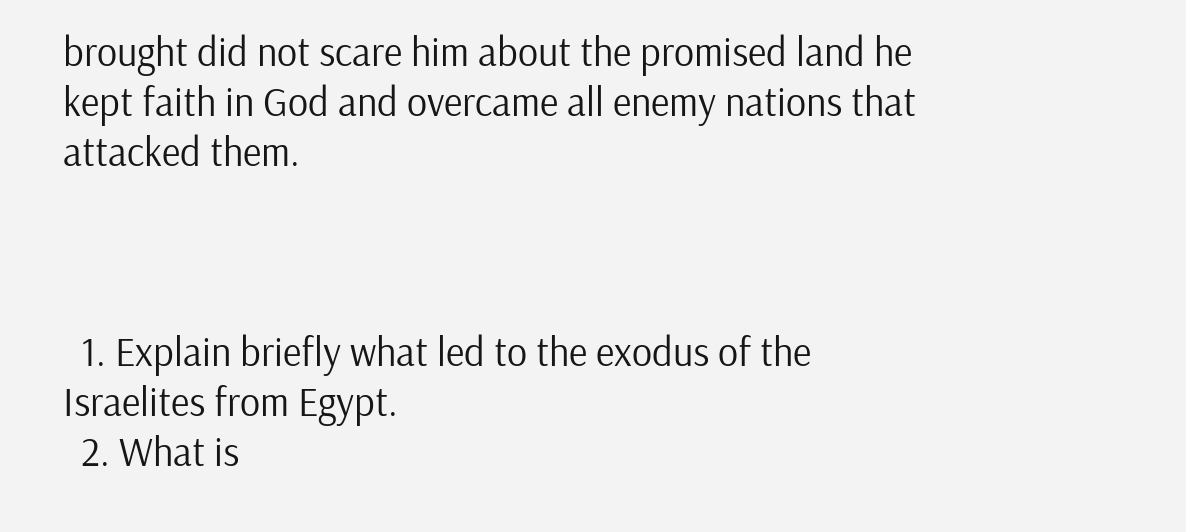brought did not scare him about the promised land he kept faith in God and overcame all enemy nations that attacked them.



  1. Explain briefly what led to the exodus of the Israelites from Egypt.
  2. What is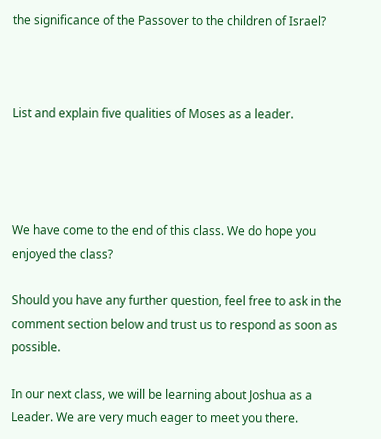the significance of the Passover to the children of Israel?



List and explain five qualities of Moses as a leader.




We have come to the end of this class. We do hope you enjoyed the class?

Should you have any further question, feel free to ask in the comment section below and trust us to respond as soon as possible.

In our next class, we will be learning about Joshua as a Leader. We are very much eager to meet you there.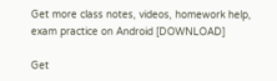Get more class notes, videos, homework help, exam practice on Android [DOWNLOAD]

Get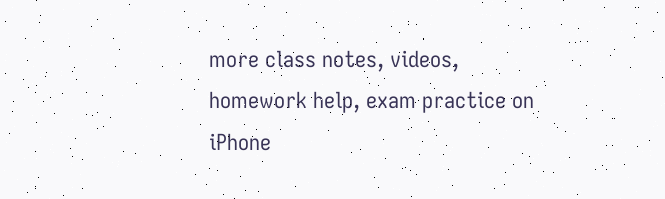more class notes, videos, homework help, exam practice on iPhone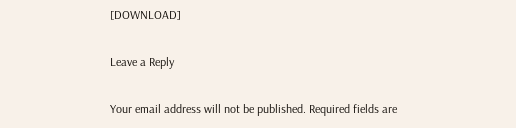[DOWNLOAD]

Leave a Reply

Your email address will not be published. Required fields are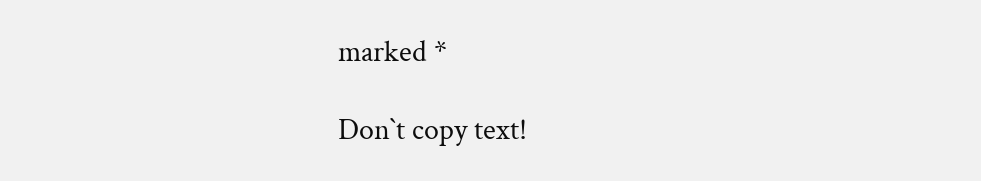marked *

Don`t copy text!